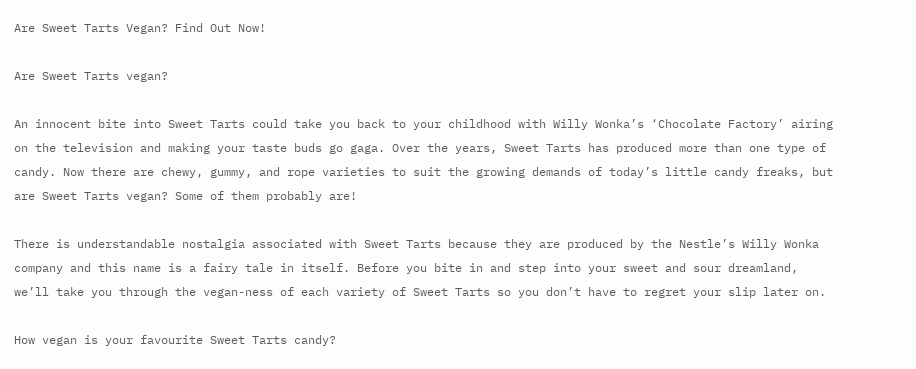Are Sweet Tarts Vegan? Find Out Now!

Are Sweet Tarts vegan?

An innocent bite into Sweet Tarts could take you back to your childhood with Willy Wonka’s ‘Chocolate Factory’ airing on the television and making your taste buds go gaga. Over the years, Sweet Tarts has produced more than one type of candy. Now there are chewy, gummy, and rope varieties to suit the growing demands of today’s little candy freaks, but are Sweet Tarts vegan? Some of them probably are!

There is understandable nostalgia associated with Sweet Tarts because they are produced by the Nestle’s Willy Wonka company and this name is a fairy tale in itself. Before you bite in and step into your sweet and sour dreamland, we’ll take you through the vegan-ness of each variety of Sweet Tarts so you don’t have to regret your slip later on.

How vegan is your favourite Sweet Tarts candy?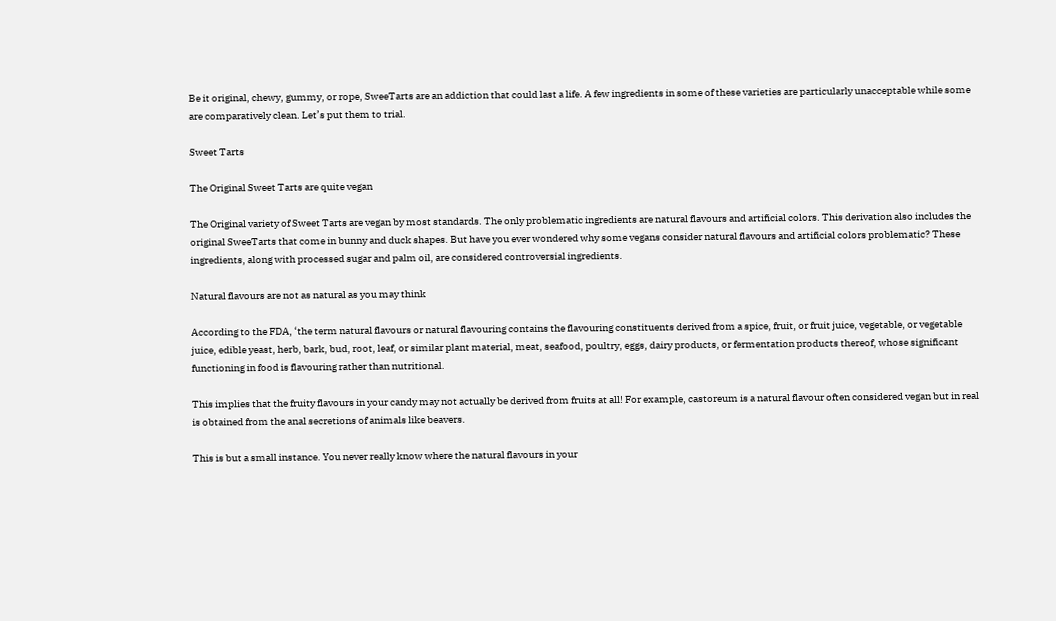Be it original, chewy, gummy, or rope, SweeTarts are an addiction that could last a life. A few ingredients in some of these varieties are particularly unacceptable while some are comparatively clean. Let’s put them to trial.

Sweet Tarts

The Original Sweet Tarts are quite vegan

The Original variety of Sweet Tarts are vegan by most standards. The only problematic ingredients are natural flavours and artificial colors. This derivation also includes the original SweeTarts that come in bunny and duck shapes. But have you ever wondered why some vegans consider natural flavours and artificial colors problematic? These ingredients, along with processed sugar and palm oil, are considered controversial ingredients.

Natural flavours are not as natural as you may think

According to the FDA, ‘the term natural flavours or natural flavouring contains the flavouring constituents derived from a spice, fruit, or fruit juice, vegetable, or vegetable juice, edible yeast, herb, bark, bud, root, leaf, or similar plant material, meat, seafood, poultry, eggs, dairy products, or fermentation products thereof, whose significant functioning in food is flavouring rather than nutritional.

This implies that the fruity flavours in your candy may not actually be derived from fruits at all! For example, castoreum is a natural flavour often considered vegan but in real is obtained from the anal secretions of animals like beavers.

This is but a small instance. You never really know where the natural flavours in your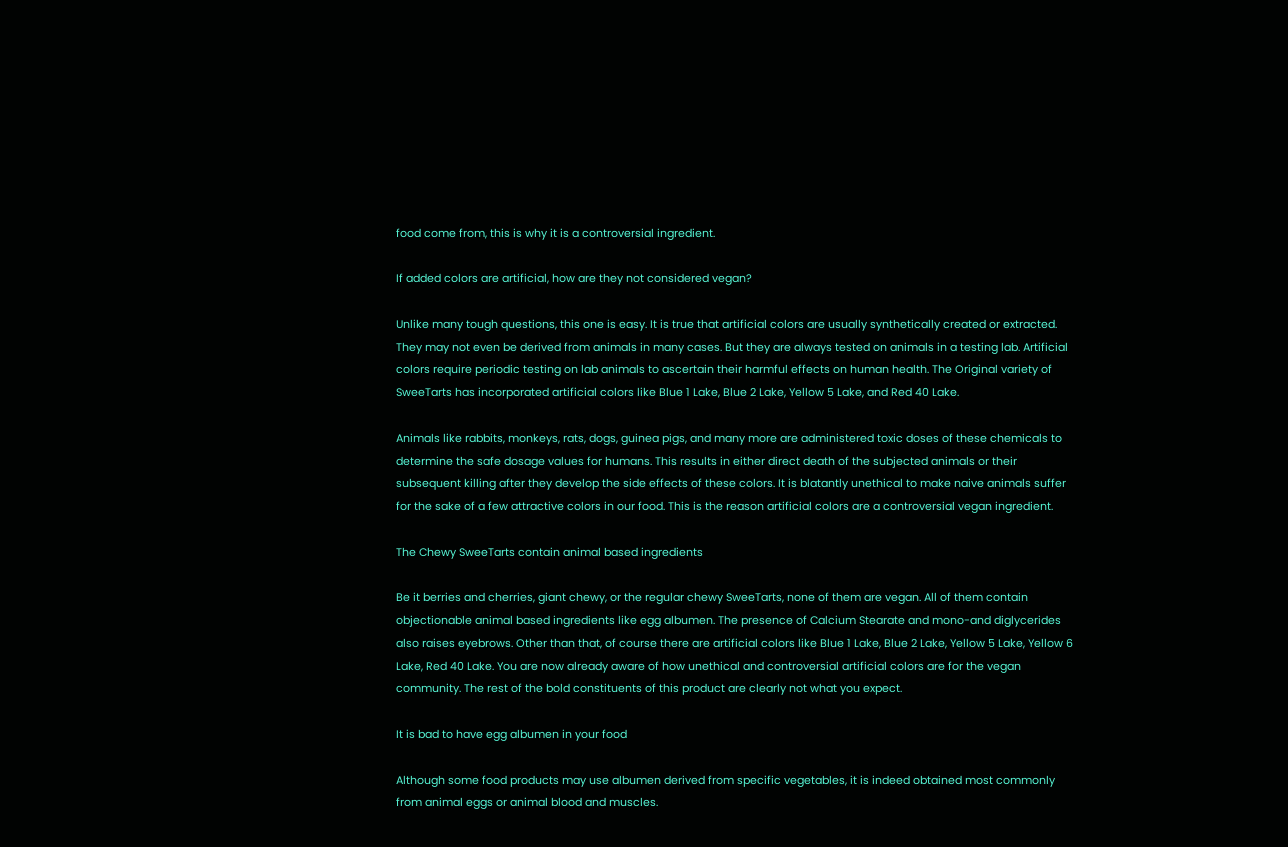food come from, this is why it is a controversial ingredient.

If added colors are artificial, how are they not considered vegan?

Unlike many tough questions, this one is easy. It is true that artificial colors are usually synthetically created or extracted. They may not even be derived from animals in many cases. But they are always tested on animals in a testing lab. Artificial colors require periodic testing on lab animals to ascertain their harmful effects on human health. The Original variety of SweeTarts has incorporated artificial colors like Blue 1 Lake, Blue 2 Lake, Yellow 5 Lake, and Red 40 Lake.

Animals like rabbits, monkeys, rats, dogs, guinea pigs, and many more are administered toxic doses of these chemicals to determine the safe dosage values for humans. This results in either direct death of the subjected animals or their subsequent killing after they develop the side effects of these colors. It is blatantly unethical to make naive animals suffer for the sake of a few attractive colors in our food. This is the reason artificial colors are a controversial vegan ingredient.

The Chewy SweeTarts contain animal based ingredients

Be it berries and cherries, giant chewy, or the regular chewy SweeTarts, none of them are vegan. All of them contain objectionable animal based ingredients like egg albumen. The presence of Calcium Stearate and mono-and diglycerides also raises eyebrows. Other than that, of course there are artificial colors like Blue 1 Lake, Blue 2 Lake, Yellow 5 Lake, Yellow 6 Lake, Red 40 Lake. You are now already aware of how unethical and controversial artificial colors are for the vegan community. The rest of the bold constituents of this product are clearly not what you expect.

It is bad to have egg albumen in your food

Although some food products may use albumen derived from specific vegetables, it is indeed obtained most commonly from animal eggs or animal blood and muscles.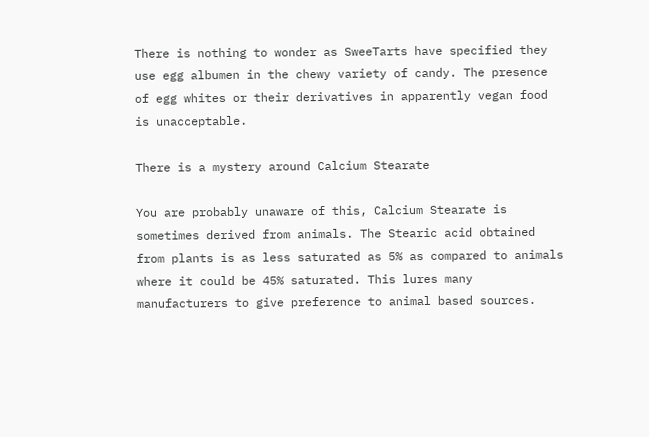There is nothing to wonder as SweeTarts have specified they use egg albumen in the chewy variety of candy. The presence of egg whites or their derivatives in apparently vegan food is unacceptable.

There is a mystery around Calcium Stearate

You are probably unaware of this, Calcium Stearate is sometimes derived from animals. The Stearic acid obtained from plants is as less saturated as 5% as compared to animals where it could be 45% saturated. This lures many manufacturers to give preference to animal based sources.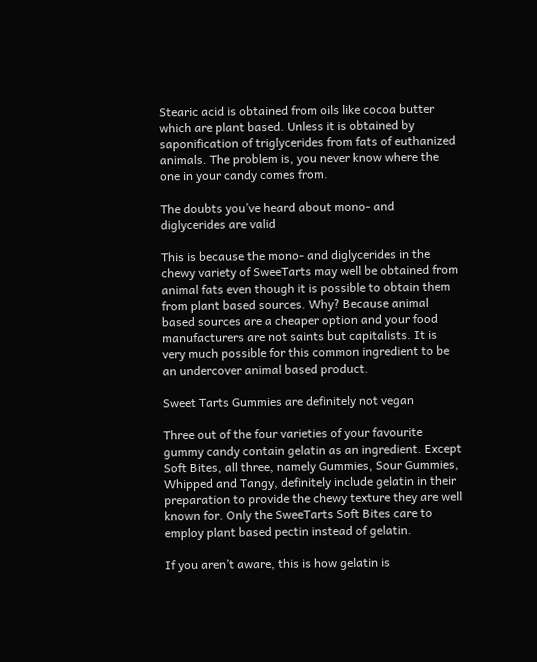Stearic acid is obtained from oils like cocoa butter which are plant based. Unless it is obtained by saponification of triglycerides from fats of euthanized animals. The problem is, you never know where the one in your candy comes from.

The doubts you’ve heard about mono- and diglycerides are valid

This is because the mono- and diglycerides in the chewy variety of SweeTarts may well be obtained from animal fats even though it is possible to obtain them from plant based sources. Why? Because animal based sources are a cheaper option and your food manufacturers are not saints but capitalists. It is very much possible for this common ingredient to be an undercover animal based product.

Sweet Tarts Gummies are definitely not vegan

Three out of the four varieties of your favourite gummy candy contain gelatin as an ingredient. Except Soft Bites, all three, namely Gummies, Sour Gummies, Whipped and Tangy, definitely include gelatin in their preparation to provide the chewy texture they are well known for. Only the SweeTarts Soft Bites care to employ plant based pectin instead of gelatin.

If you aren’t aware, this is how gelatin is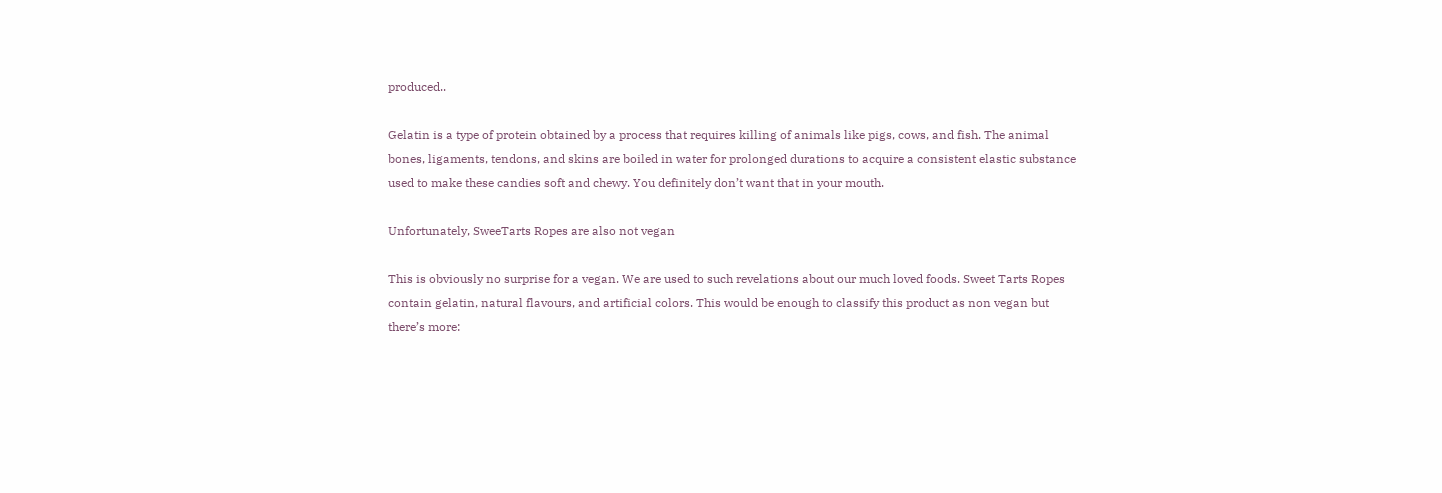produced..

Gelatin is a type of protein obtained by a process that requires killing of animals like pigs, cows, and fish. The animal bones, ligaments, tendons, and skins are boiled in water for prolonged durations to acquire a consistent elastic substance used to make these candies soft and chewy. You definitely don’t want that in your mouth.

Unfortunately, SweeTarts Ropes are also not vegan

This is obviously no surprise for a vegan. We are used to such revelations about our much loved foods. Sweet Tarts Ropes contain gelatin, natural flavours, and artificial colors. This would be enough to classify this product as non vegan but there’s more: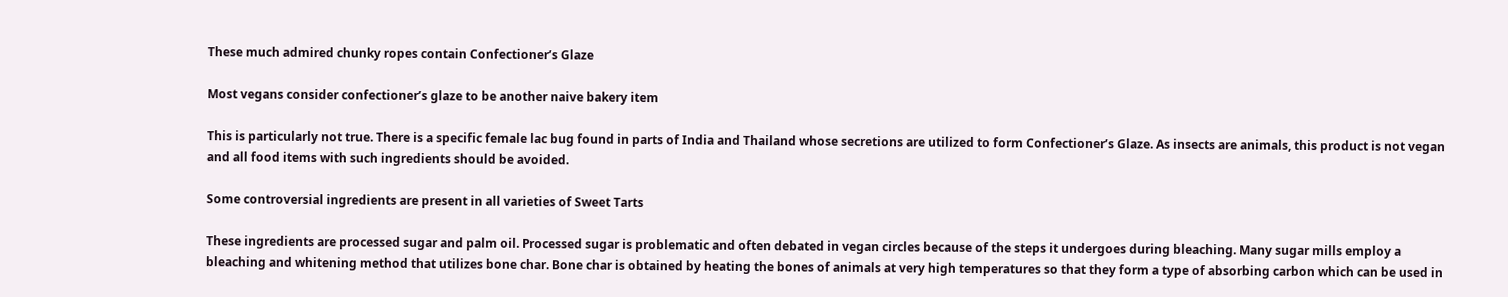These much admired chunky ropes contain Confectioner’s Glaze

Most vegans consider confectioner’s glaze to be another naive bakery item

This is particularly not true. There is a specific female lac bug found in parts of India and Thailand whose secretions are utilized to form Confectioner’s Glaze. As insects are animals, this product is not vegan and all food items with such ingredients should be avoided.

Some controversial ingredients are present in all varieties of Sweet Tarts

These ingredients are processed sugar and palm oil. Processed sugar is problematic and often debated in vegan circles because of the steps it undergoes during bleaching. Many sugar mills employ a bleaching and whitening method that utilizes bone char. Bone char is obtained by heating the bones of animals at very high temperatures so that they form a type of absorbing carbon which can be used in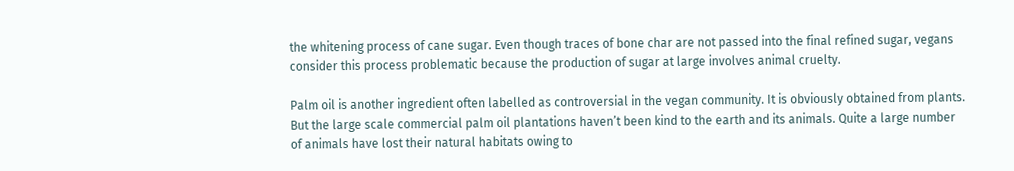the whitening process of cane sugar. Even though traces of bone char are not passed into the final refined sugar, vegans consider this process problematic because the production of sugar at large involves animal cruelty.

Palm oil is another ingredient often labelled as controversial in the vegan community. It is obviously obtained from plants. But the large scale commercial palm oil plantations haven’t been kind to the earth and its animals. Quite a large number of animals have lost their natural habitats owing to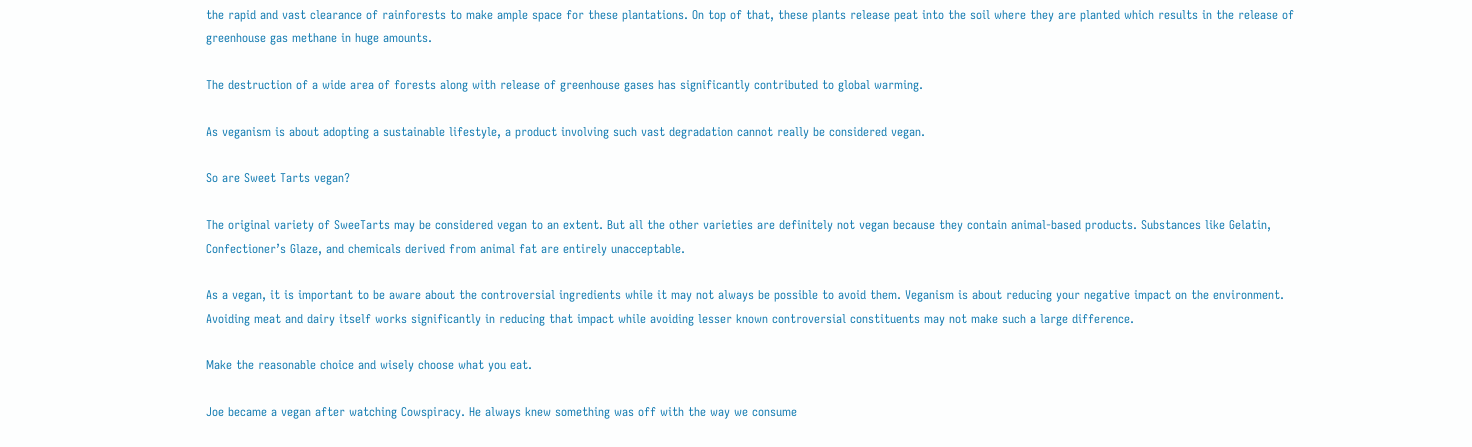the rapid and vast clearance of rainforests to make ample space for these plantations. On top of that, these plants release peat into the soil where they are planted which results in the release of greenhouse gas methane in huge amounts.

The destruction of a wide area of forests along with release of greenhouse gases has significantly contributed to global warming.

As veganism is about adopting a sustainable lifestyle, a product involving such vast degradation cannot really be considered vegan.

So are Sweet Tarts vegan?

The original variety of SweeTarts may be considered vegan to an extent. But all the other varieties are definitely not vegan because they contain animal-based products. Substances like Gelatin, Confectioner’s Glaze, and chemicals derived from animal fat are entirely unacceptable.

As a vegan, it is important to be aware about the controversial ingredients while it may not always be possible to avoid them. Veganism is about reducing your negative impact on the environment. Avoiding meat and dairy itself works significantly in reducing that impact while avoiding lesser known controversial constituents may not make such a large difference.

Make the reasonable choice and wisely choose what you eat.

Joe became a vegan after watching Cowspiracy. He always knew something was off with the way we consume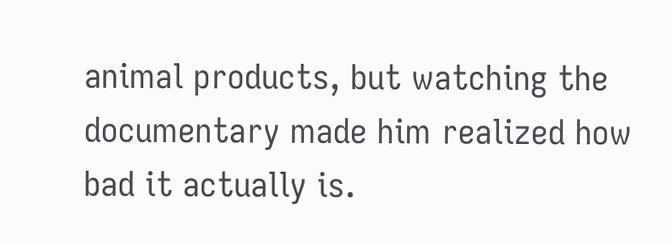animal products, but watching the documentary made him realized how bad it actually is.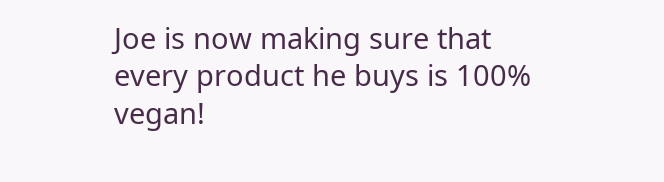Joe is now making sure that every product he buys is 100% vegan!